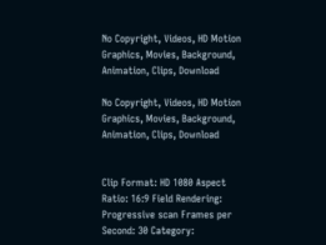No Copyright, Videos, HD Motion Graphics, Movies, Background, Animation, Clips, Download

No Copyright, Videos, HD Motion Graphics, Movies, Background, Animation, Clips, Download


Clip Format: HD 1080 Aspect Ratio: 16:9 Field Rendering: Progressive scan Frames per Second: 30 Category: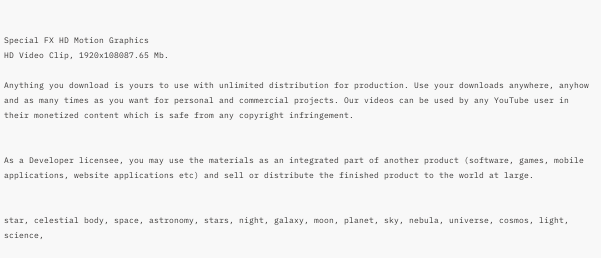Special FX HD Motion Graphics
HD Video Clip, 1920x108087.65 Mb.

Anything you download is yours to use with unlimited distribution for production. Use your downloads anywhere, anyhow and as many times as you want for personal and commercial projects. Our videos can be used by any YouTube user in their monetized content which is safe from any copyright infringement.


As a Developer licensee, you may use the materials as an integrated part of another product (software, games, mobile applications, website applications etc) and sell or distribute the finished product to the world at large.


star, celestial body, space, astronomy, stars, night, galaxy, moon, planet, sky, nebula, universe, cosmos, light, science,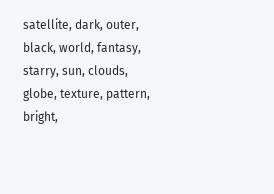satellite, dark, outer, black, world, fantasy, starry, sun, clouds, globe, texture, pattern, bright,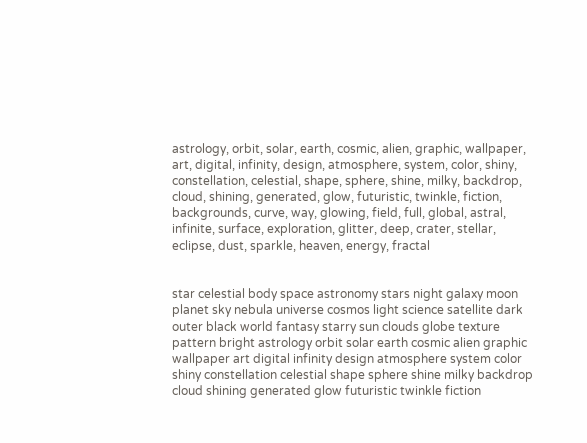astrology, orbit, solar, earth, cosmic, alien, graphic, wallpaper, art, digital, infinity, design, atmosphere, system, color, shiny, constellation, celestial, shape, sphere, shine, milky, backdrop, cloud, shining, generated, glow, futuristic, twinkle, fiction, backgrounds, curve, way, glowing, field, full, global, astral, infinite, surface, exploration, glitter, deep, crater, stellar, eclipse, dust, sparkle, heaven, energy, fractal


star celestial body space astronomy stars night galaxy moon planet sky nebula universe cosmos light science satellite dark outer black world fantasy starry sun clouds globe texture pattern bright astrology orbit solar earth cosmic alien graphic wallpaper art digital infinity design atmosphere system color shiny constellation celestial shape sphere shine milky backdrop cloud shining generated glow futuristic twinkle fiction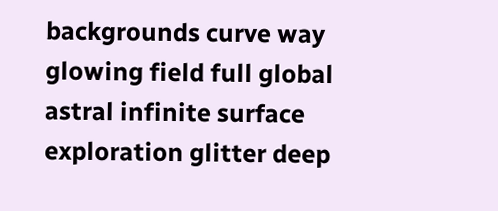backgrounds curve way glowing field full global astral infinite surface exploration glitter deep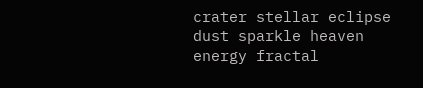crater stellar eclipse dust sparkle heaven energy fractal